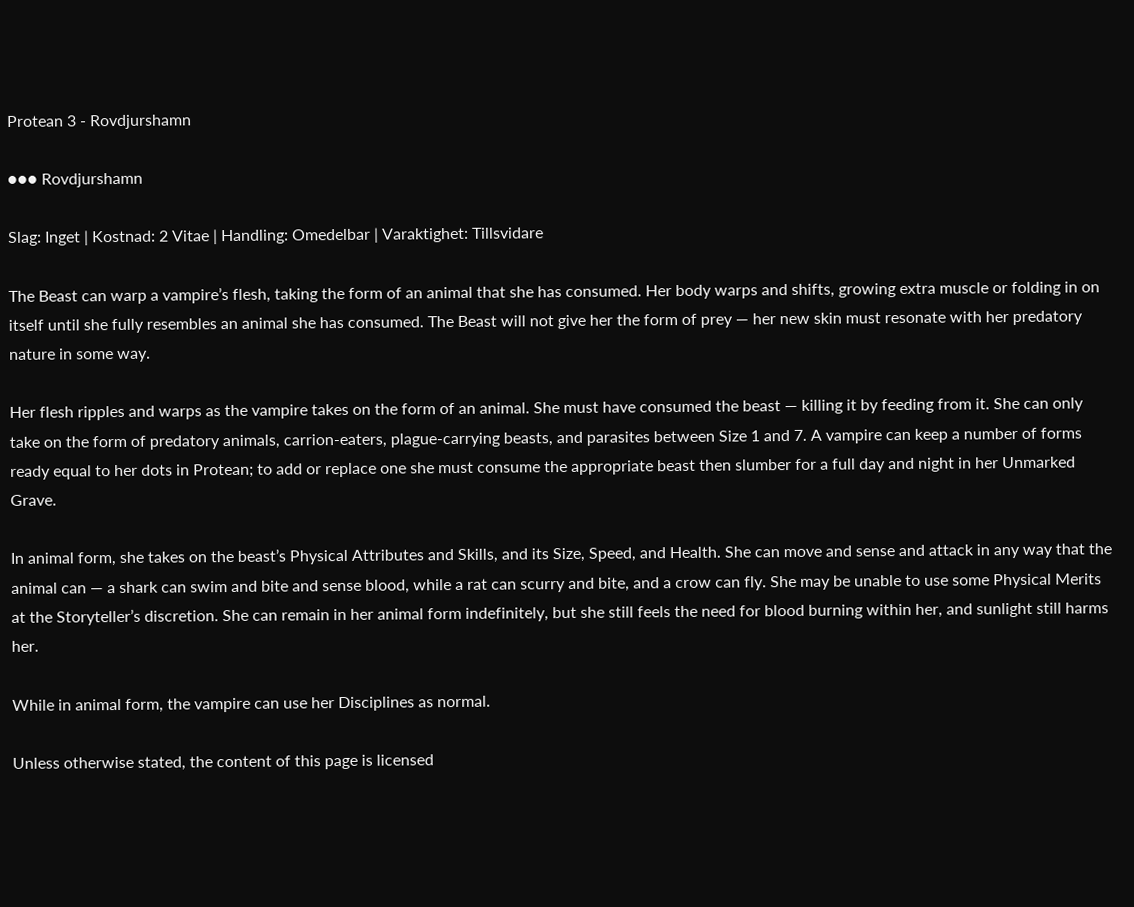Protean 3 - Rovdjurshamn

●●● Rovdjurshamn

Slag: Inget | Kostnad: 2 Vitae | Handling: Omedelbar | Varaktighet: Tillsvidare

The Beast can warp a vampire’s flesh, taking the form of an animal that she has consumed. Her body warps and shifts, growing extra muscle or folding in on itself until she fully resembles an animal she has consumed. The Beast will not give her the form of prey — her new skin must resonate with her predatory nature in some way.

Her flesh ripples and warps as the vampire takes on the form of an animal. She must have consumed the beast — killing it by feeding from it. She can only take on the form of predatory animals, carrion-eaters, plague-carrying beasts, and parasites between Size 1 and 7. A vampire can keep a number of forms ready equal to her dots in Protean; to add or replace one she must consume the appropriate beast then slumber for a full day and night in her Unmarked Grave.

In animal form, she takes on the beast’s Physical Attributes and Skills, and its Size, Speed, and Health. She can move and sense and attack in any way that the animal can — a shark can swim and bite and sense blood, while a rat can scurry and bite, and a crow can fly. She may be unable to use some Physical Merits at the Storyteller’s discretion. She can remain in her animal form indefinitely, but she still feels the need for blood burning within her, and sunlight still harms her.

While in animal form, the vampire can use her Disciplines as normal.

Unless otherwise stated, the content of this page is licensed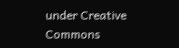under Creative Commons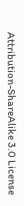Attribution-ShareAlike 3.0 License